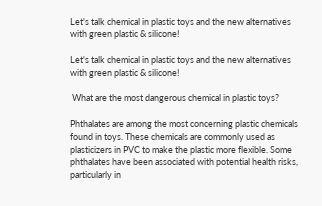Let's talk chemical in plastic toys and the new alternatives with green plastic & silicone!

Let's talk chemical in plastic toys and the new alternatives with green plastic & silicone!

 What are the most dangerous chemical in plastic toys?

Phthalates are among the most concerning plastic chemicals found in toys. These chemicals are commonly used as plasticizers in PVC to make the plastic more flexible. Some phthalates have been associated with potential health risks, particularly in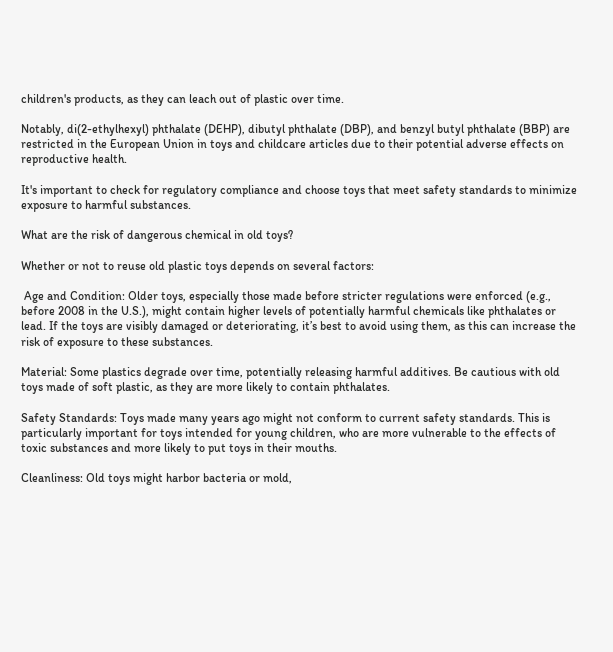children's products, as they can leach out of plastic over time.

Notably, di(2-ethylhexyl) phthalate (DEHP), dibutyl phthalate (DBP), and benzyl butyl phthalate (BBP) are restricted in the European Union in toys and childcare articles due to their potential adverse effects on reproductive health.

It's important to check for regulatory compliance and choose toys that meet safety standards to minimize exposure to harmful substances.

What are the risk of dangerous chemical in old toys?

Whether or not to reuse old plastic toys depends on several factors:

 Age and Condition: Older toys, especially those made before stricter regulations were enforced (e.g., before 2008 in the U.S.), might contain higher levels of potentially harmful chemicals like phthalates or lead. If the toys are visibly damaged or deteriorating, it’s best to avoid using them, as this can increase the risk of exposure to these substances.

Material: Some plastics degrade over time, potentially releasing harmful additives. Be cautious with old toys made of soft plastic, as they are more likely to contain phthalates.

Safety Standards: Toys made many years ago might not conform to current safety standards. This is particularly important for toys intended for young children, who are more vulnerable to the effects of toxic substances and more likely to put toys in their mouths.

Cleanliness: Old toys might harbor bacteria or mold,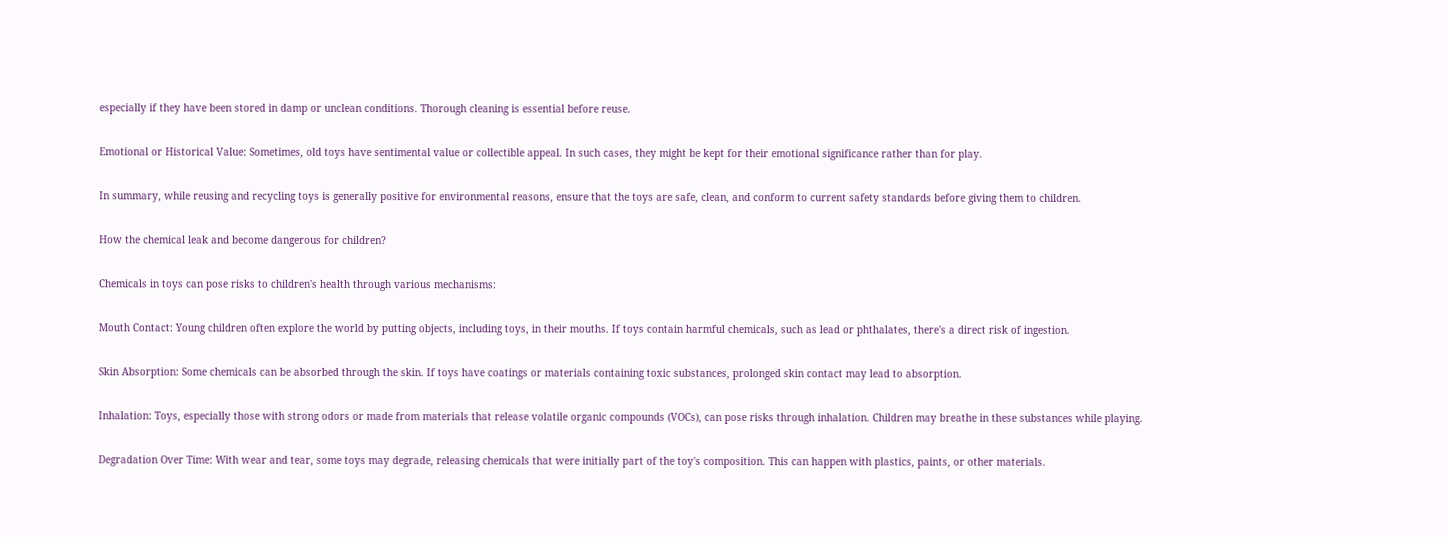especially if they have been stored in damp or unclean conditions. Thorough cleaning is essential before reuse.

Emotional or Historical Value: Sometimes, old toys have sentimental value or collectible appeal. In such cases, they might be kept for their emotional significance rather than for play.

In summary, while reusing and recycling toys is generally positive for environmental reasons, ensure that the toys are safe, clean, and conform to current safety standards before giving them to children.

How the chemical leak and become dangerous for children?

Chemicals in toys can pose risks to children's health through various mechanisms:

Mouth Contact: Young children often explore the world by putting objects, including toys, in their mouths. If toys contain harmful chemicals, such as lead or phthalates, there's a direct risk of ingestion.

Skin Absorption: Some chemicals can be absorbed through the skin. If toys have coatings or materials containing toxic substances, prolonged skin contact may lead to absorption.

Inhalation: Toys, especially those with strong odors or made from materials that release volatile organic compounds (VOCs), can pose risks through inhalation. Children may breathe in these substances while playing.

Degradation Over Time: With wear and tear, some toys may degrade, releasing chemicals that were initially part of the toy's composition. This can happen with plastics, paints, or other materials.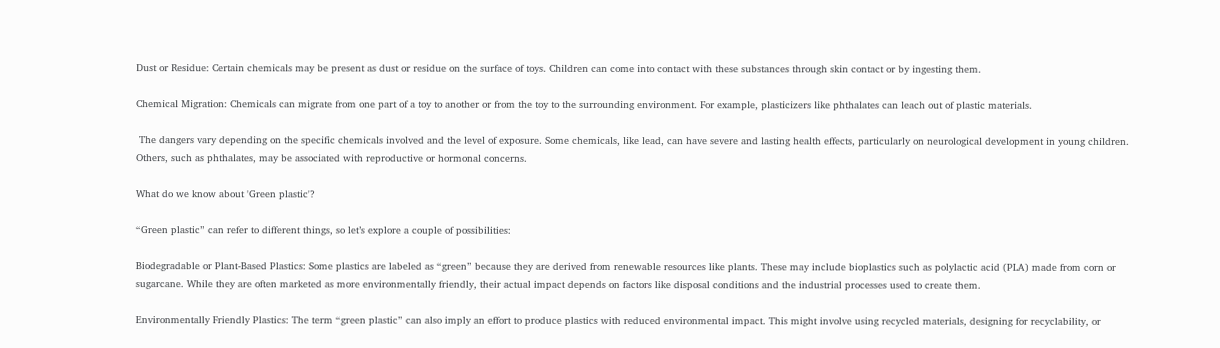Dust or Residue: Certain chemicals may be present as dust or residue on the surface of toys. Children can come into contact with these substances through skin contact or by ingesting them.

Chemical Migration: Chemicals can migrate from one part of a toy to another or from the toy to the surrounding environment. For example, plasticizers like phthalates can leach out of plastic materials.

 The dangers vary depending on the specific chemicals involved and the level of exposure. Some chemicals, like lead, can have severe and lasting health effects, particularly on neurological development in young children. Others, such as phthalates, may be associated with reproductive or hormonal concerns.

What do we know about 'Green plastic'?

“Green plastic” can refer to different things, so let’s explore a couple of possibilities:

Biodegradable or Plant-Based Plastics: Some plastics are labeled as “green” because they are derived from renewable resources like plants. These may include bioplastics such as polylactic acid (PLA) made from corn or sugarcane. While they are often marketed as more environmentally friendly, their actual impact depends on factors like disposal conditions and the industrial processes used to create them.

Environmentally Friendly Plastics: The term “green plastic” can also imply an effort to produce plastics with reduced environmental impact. This might involve using recycled materials, designing for recyclability, or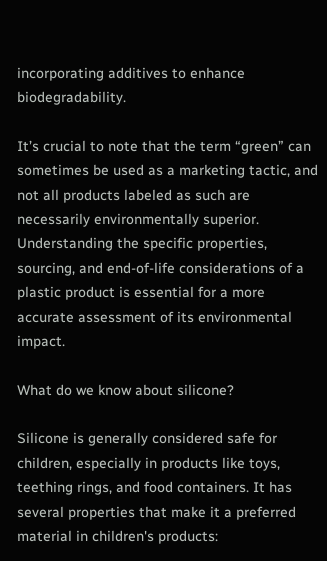incorporating additives to enhance biodegradability.

It’s crucial to note that the term “green” can sometimes be used as a marketing tactic, and not all products labeled as such are necessarily environmentally superior. Understanding the specific properties, sourcing, and end-of-life considerations of a plastic product is essential for a more accurate assessment of its environmental impact.

What do we know about silicone?

Silicone is generally considered safe for children, especially in products like toys, teething rings, and food containers. It has several properties that make it a preferred material in children's products: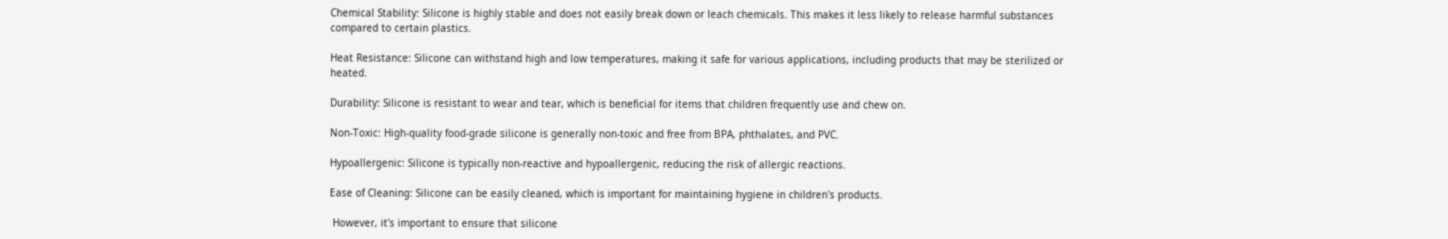Chemical Stability: Silicone is highly stable and does not easily break down or leach chemicals. This makes it less likely to release harmful substances compared to certain plastics.

Heat Resistance: Silicone can withstand high and low temperatures, making it safe for various applications, including products that may be sterilized or heated.

Durability: Silicone is resistant to wear and tear, which is beneficial for items that children frequently use and chew on.

Non-Toxic: High-quality food-grade silicone is generally non-toxic and free from BPA, phthalates, and PVC.

Hypoallergenic: Silicone is typically non-reactive and hypoallergenic, reducing the risk of allergic reactions.

Ease of Cleaning: Silicone can be easily cleaned, which is important for maintaining hygiene in children's products.

 However, it's important to ensure that silicone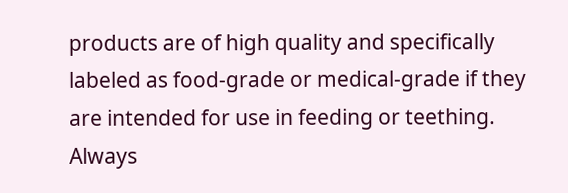products are of high quality and specifically labeled as food-grade or medical-grade if they are intended for use in feeding or teething. Always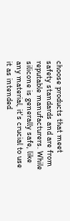choose products that meet safety standards and are from reputable manufacturers. While silicone is generally safe, like any material, it's crucial to use it as intended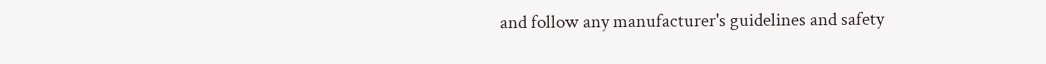and follow any manufacturer's guidelines and safety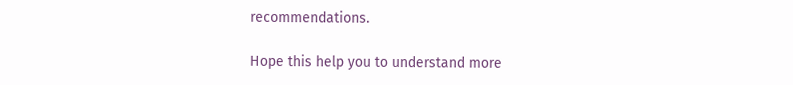recommendations.

Hope this help you to understand more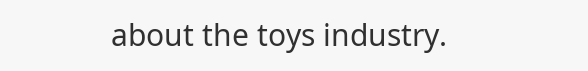about the toys industry.